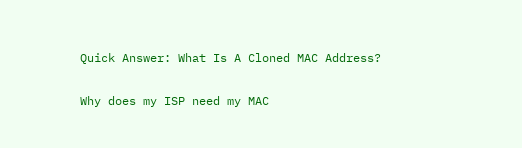Quick Answer: What Is A Cloned MAC Address?

Why does my ISP need my MAC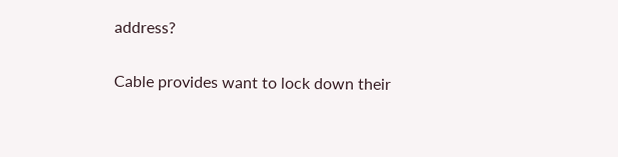address?

Cable provides want to lock down their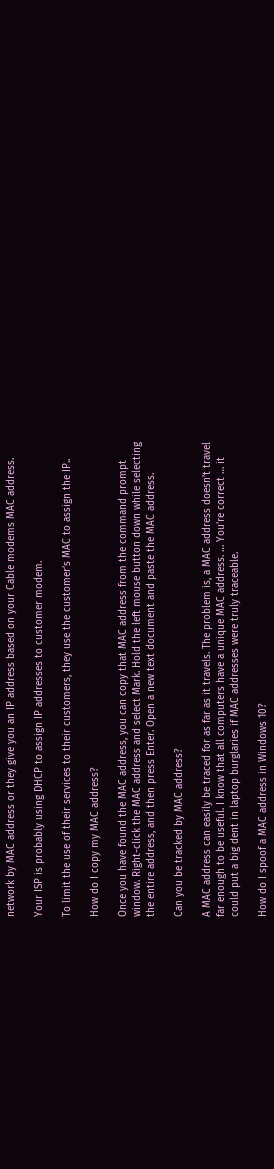network by MAC address or they give you an IP address based on your Cable modems MAC address.

Your ISP is probably using DHCP to assign IP addresses to customer modem.

To limit the use of their services to their customers, they use the customer’s MAC to assign the IP..

How do I copy my MAC address?

Once you have found the MAC address, you can copy that MAC address from the command prompt window. Right-click the MAC address and select Mark. Hold the left mouse button down while selecting the entire address, and then press Enter. Open a new text document and paste the MAC address.

Can you be tracked by MAC address?

A MAC address can easily be traced for as far as it travels. The problem is, a MAC address doesn’t travel far enough to be useful. I know that all computers have a unique MAC address. … You’re correct … it could put a big dent in laptop burglaries if MAC addresses were truly traceable.

How do I spoof a MAC address in Windows 10?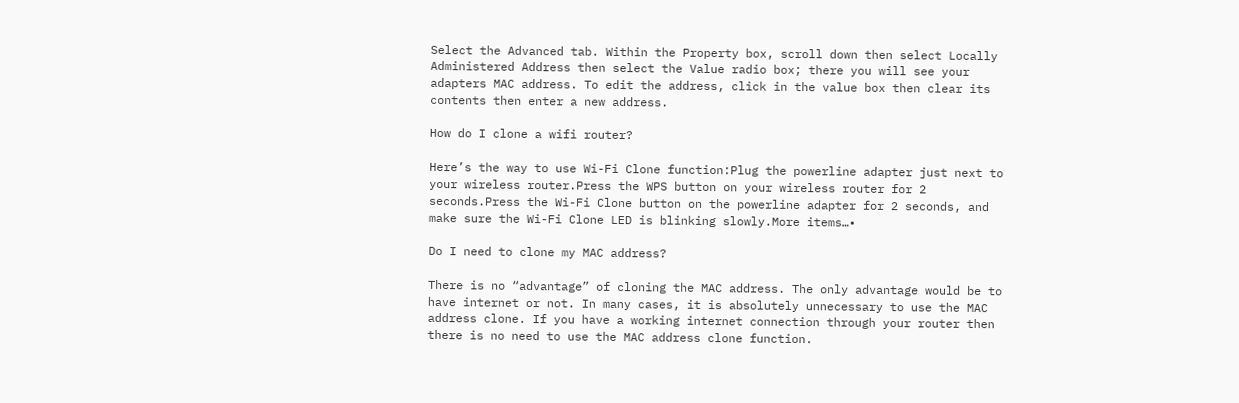Select the Advanced tab. Within the Property box, scroll down then select Locally Administered Address then select the Value radio box; there you will see your adapters MAC address. To edit the address, click in the value box then clear its contents then enter a new address.

How do I clone a wifi router?

Here’s the way to use Wi-Fi Clone function:Plug the powerline adapter just next to your wireless router.Press the WPS button on your wireless router for 2 seconds.Press the Wi-Fi Clone button on the powerline adapter for 2 seconds, and make sure the Wi-Fi Clone LED is blinking slowly.More items…•

Do I need to clone my MAC address?

There is no “advantage” of cloning the MAC address. The only advantage would be to have internet or not. In many cases, it is absolutely unnecessary to use the MAC address clone. If you have a working internet connection through your router then there is no need to use the MAC address clone function.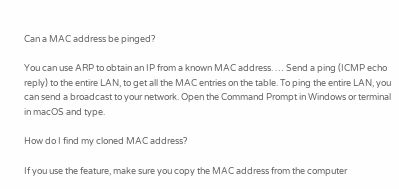Can a MAC address be pinged?

You can use ARP to obtain an IP from a known MAC address. … Send a ping (ICMP echo reply) to the entire LAN, to get all the MAC entries on the table. To ping the entire LAN, you can send a broadcast to your network. Open the Command Prompt in Windows or terminal in macOS and type.

How do I find my cloned MAC address?

If you use the feature, make sure you copy the MAC address from the computer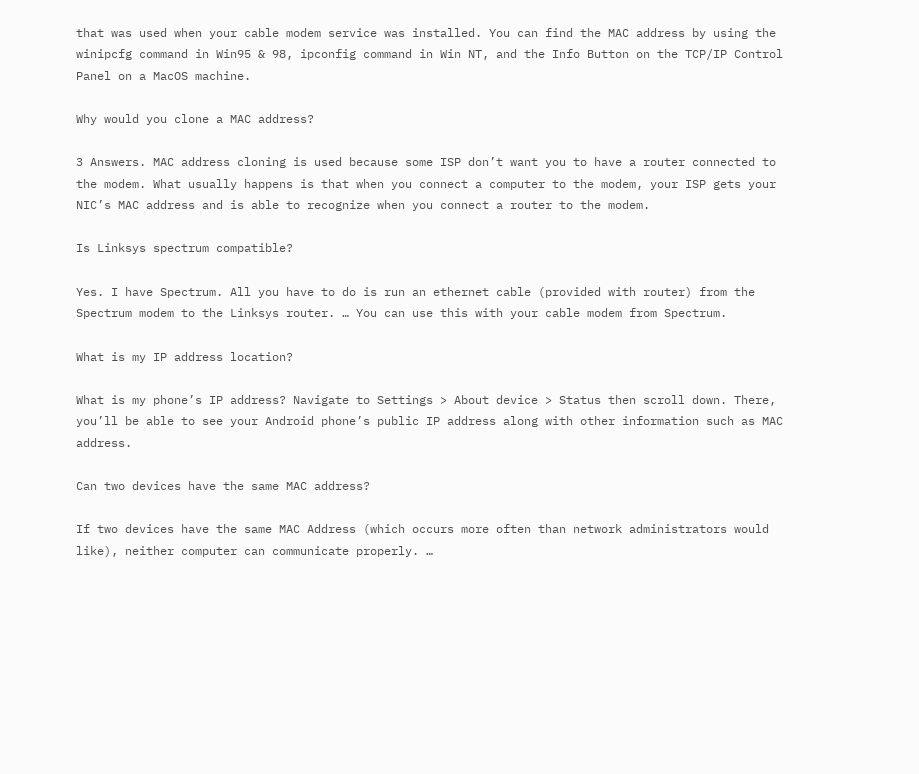that was used when your cable modem service was installed. You can find the MAC address by using the winipcfg command in Win95 & 98, ipconfig command in Win NT, and the Info Button on the TCP/IP Control Panel on a MacOS machine.

Why would you clone a MAC address?

3 Answers. MAC address cloning is used because some ISP don’t want you to have a router connected to the modem. What usually happens is that when you connect a computer to the modem, your ISP gets your NIC’s MAC address and is able to recognize when you connect a router to the modem.

Is Linksys spectrum compatible?

Yes. I have Spectrum. All you have to do is run an ethernet cable (provided with router) from the Spectrum modem to the Linksys router. … You can use this with your cable modem from Spectrum.

What is my IP address location?

What is my phone’s IP address? Navigate to Settings > About device > Status then scroll down. There, you’ll be able to see your Android phone’s public IP address along with other information such as MAC address.

Can two devices have the same MAC address?

If two devices have the same MAC Address (which occurs more often than network administrators would like), neither computer can communicate properly. …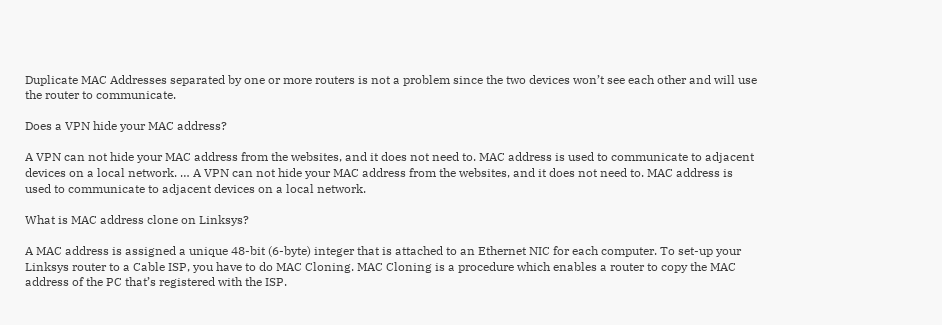Duplicate MAC Addresses separated by one or more routers is not a problem since the two devices won’t see each other and will use the router to communicate.

Does a VPN hide your MAC address?

A VPN can not hide your MAC address from the websites, and it does not need to. MAC address is used to communicate to adjacent devices on a local network. … A VPN can not hide your MAC address from the websites, and it does not need to. MAC address is used to communicate to adjacent devices on a local network.

What is MAC address clone on Linksys?

A MAC address is assigned a unique 48-bit (6-byte) integer that is attached to an Ethernet NIC for each computer. To set-up your Linksys router to a Cable ISP, you have to do MAC Cloning. MAC Cloning is a procedure which enables a router to copy the MAC address of the PC that’s registered with the ISP.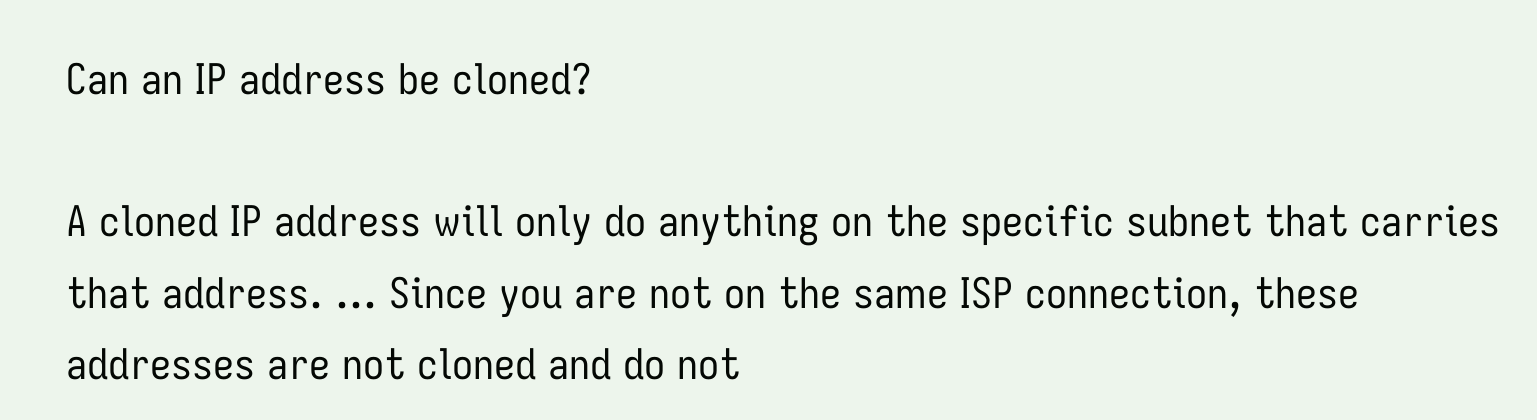Can an IP address be cloned?

A cloned IP address will only do anything on the specific subnet that carries that address. … Since you are not on the same ISP connection, these addresses are not cloned and do not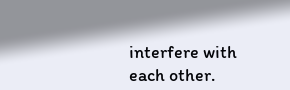interfere with each other.